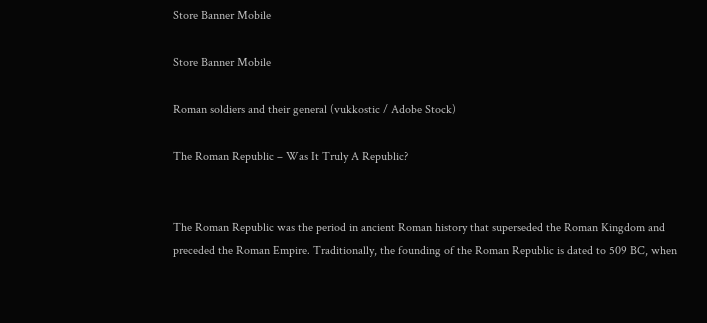Store Banner Mobile

Store Banner Mobile

Roman soldiers and their general (vukkostic / Adobe Stock)

The Roman Republic – Was It Truly A Republic?


The Roman Republic was the period in ancient Roman history that superseded the Roman Kingdom and preceded the Roman Empire. Traditionally, the founding of the Roman Republic is dated to 509 BC, when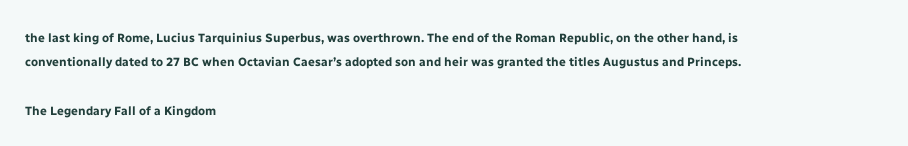the last king of Rome, Lucius Tarquinius Superbus, was overthrown. The end of the Roman Republic, on the other hand, is conventionally dated to 27 BC when Octavian Caesar’s adopted son and heir was granted the titles Augustus and Princeps.

The Legendary Fall of a Kingdom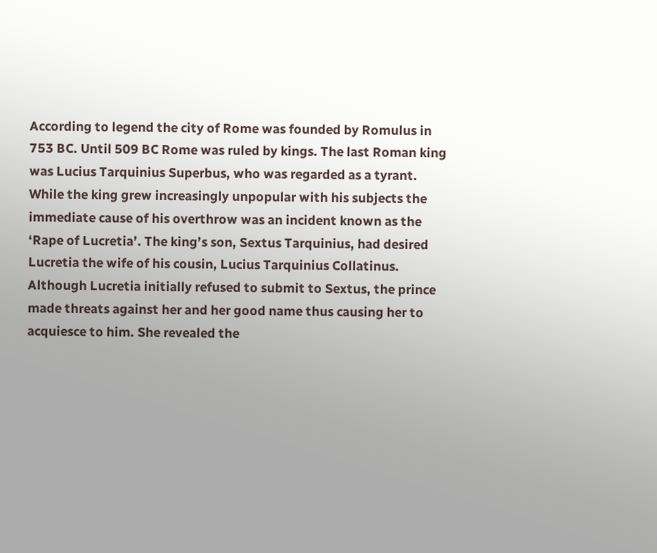According to legend the city of Rome was founded by Romulus in 753 BC. Until 509 BC Rome was ruled by kings. The last Roman king was Lucius Tarquinius Superbus, who was regarded as a tyrant. While the king grew increasingly unpopular with his subjects the immediate cause of his overthrow was an incident known as the ‘Rape of Lucretia’. The king’s son, Sextus Tarquinius, had desired Lucretia the wife of his cousin, Lucius Tarquinius Collatinus. Although Lucretia initially refused to submit to Sextus, the prince made threats against her and her good name thus causing her to acquiesce to him. She revealed the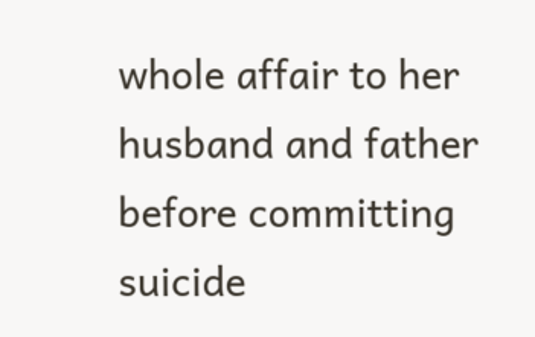whole affair to her husband and father before committing suicide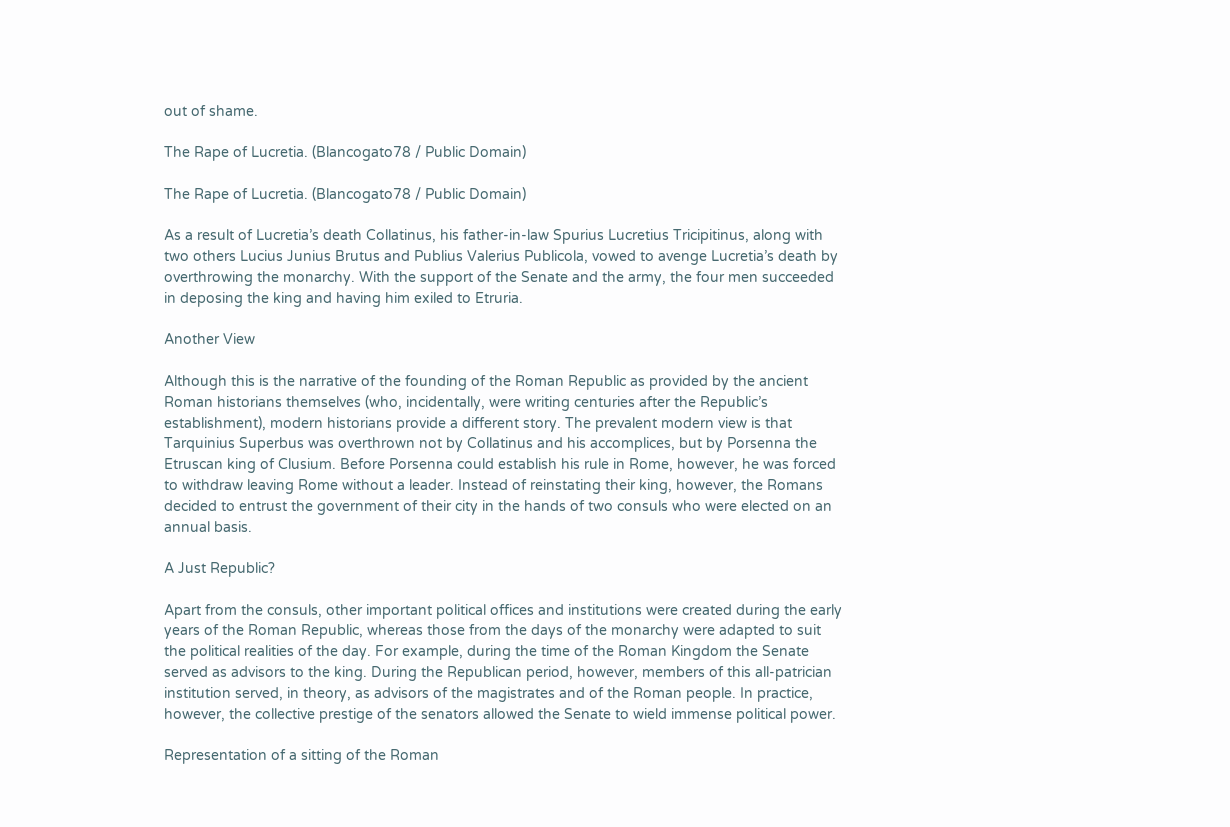out of shame.

The Rape of Lucretia. (Blancogato78 / Public Domain)

The Rape of Lucretia. (Blancogato78 / Public Domain)

As a result of Lucretia’s death Collatinus, his father-in-law Spurius Lucretius Tricipitinus, along with two others Lucius Junius Brutus and Publius Valerius Publicola, vowed to avenge Lucretia’s death by overthrowing the monarchy. With the support of the Senate and the army, the four men succeeded in deposing the king and having him exiled to Etruria.

Another View

Although this is the narrative of the founding of the Roman Republic as provided by the ancient Roman historians themselves (who, incidentally, were writing centuries after the Republic’s establishment), modern historians provide a different story. The prevalent modern view is that Tarquinius Superbus was overthrown not by Collatinus and his accomplices, but by Porsenna the Etruscan king of Clusium. Before Porsenna could establish his rule in Rome, however, he was forced to withdraw leaving Rome without a leader. Instead of reinstating their king, however, the Romans decided to entrust the government of their city in the hands of two consuls who were elected on an annual basis.

A Just Republic?

Apart from the consuls, other important political offices and institutions were created during the early years of the Roman Republic, whereas those from the days of the monarchy were adapted to suit the political realities of the day. For example, during the time of the Roman Kingdom the Senate served as advisors to the king. During the Republican period, however, members of this all-patrician institution served, in theory, as advisors of the magistrates and of the Roman people. In practice, however, the collective prestige of the senators allowed the Senate to wield immense political power.

Representation of a sitting of the Roman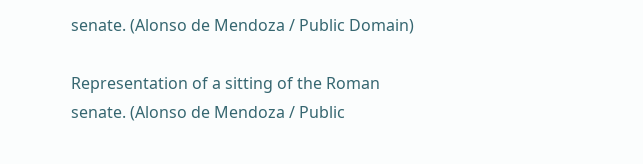senate. (Alonso de Mendoza / Public Domain)

Representation of a sitting of the Roman senate. (Alonso de Mendoza / Public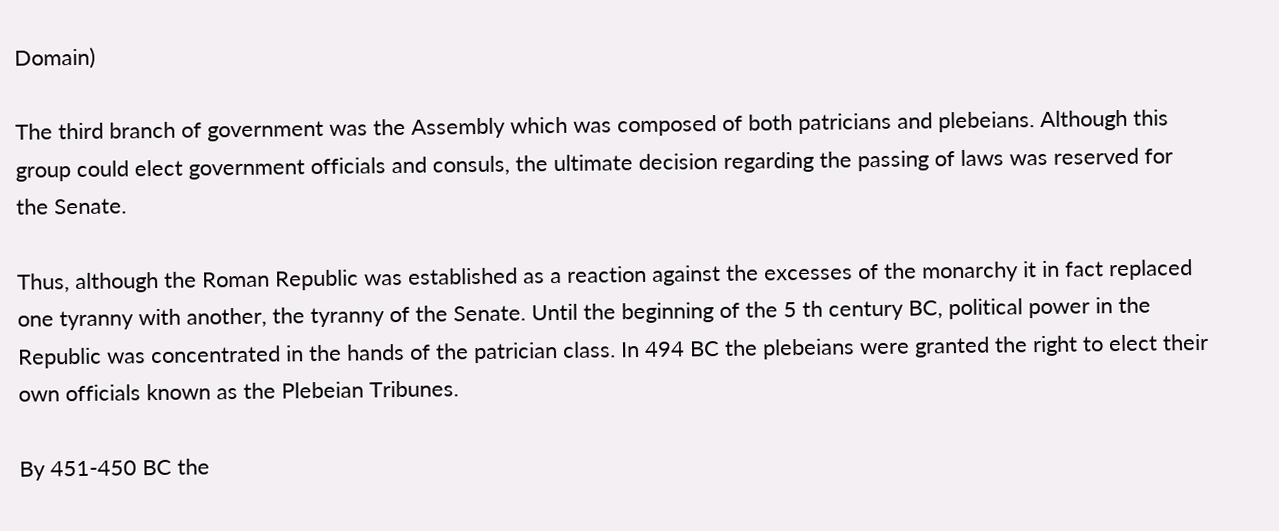Domain)

The third branch of government was the Assembly which was composed of both patricians and plebeians. Although this group could elect government officials and consuls, the ultimate decision regarding the passing of laws was reserved for the Senate.

Thus, although the Roman Republic was established as a reaction against the excesses of the monarchy it in fact replaced one tyranny with another, the tyranny of the Senate. Until the beginning of the 5 th century BC, political power in the Republic was concentrated in the hands of the patrician class. In 494 BC the plebeians were granted the right to elect their own officials known as the Plebeian Tribunes.

By 451-450 BC the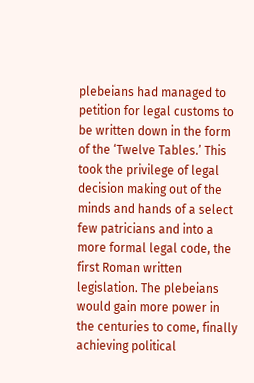plebeians had managed to petition for legal customs to be written down in the form of the ‘Twelve Tables.’ This took the privilege of legal decision making out of the minds and hands of a select few patricians and into a more formal legal code, the first Roman written legislation. The plebeians would gain more power in the centuries to come, finally achieving political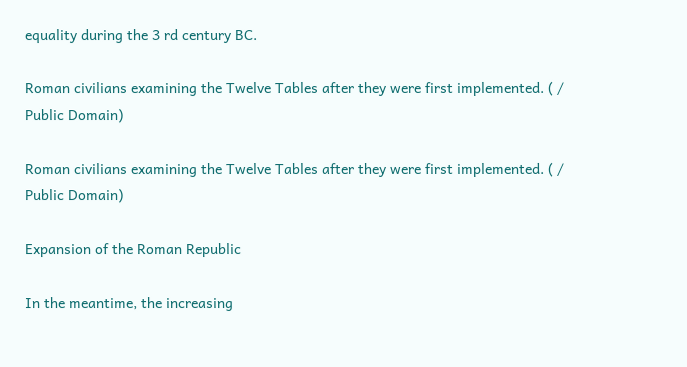equality during the 3 rd century BC.

Roman civilians examining the Twelve Tables after they were first implemented. ( / Public Domain)

Roman civilians examining the Twelve Tables after they were first implemented. ( / Public Domain)

Expansion of the Roman Republic

In the meantime, the increasing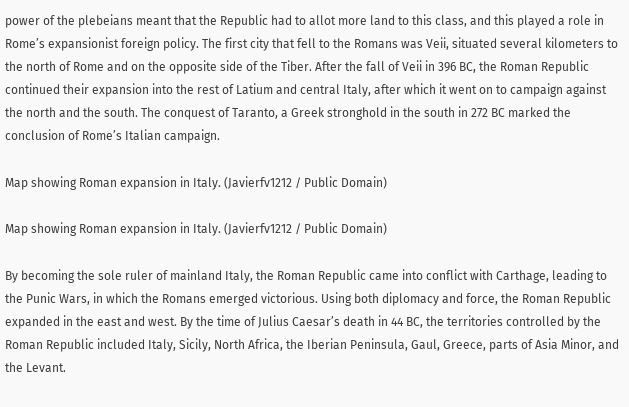power of the plebeians meant that the Republic had to allot more land to this class, and this played a role in Rome’s expansionist foreign policy. The first city that fell to the Romans was Veii, situated several kilometers to the north of Rome and on the opposite side of the Tiber. After the fall of Veii in 396 BC, the Roman Republic continued their expansion into the rest of Latium and central Italy, after which it went on to campaign against the north and the south. The conquest of Taranto, a Greek stronghold in the south in 272 BC marked the conclusion of Rome’s Italian campaign.

Map showing Roman expansion in Italy. (Javierfv1212 / Public Domain)

Map showing Roman expansion in Italy. (Javierfv1212 / Public Domain)

By becoming the sole ruler of mainland Italy, the Roman Republic came into conflict with Carthage, leading to the Punic Wars, in which the Romans emerged victorious. Using both diplomacy and force, the Roman Republic expanded in the east and west. By the time of Julius Caesar’s death in 44 BC, the territories controlled by the Roman Republic included Italy, Sicily, North Africa, the Iberian Peninsula, Gaul, Greece, parts of Asia Minor, and the Levant.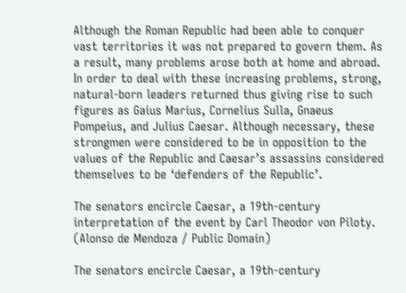Although the Roman Republic had been able to conquer vast territories it was not prepared to govern them. As a result, many problems arose both at home and abroad. In order to deal with these increasing problems, strong, natural-born leaders returned thus giving rise to such figures as Gaius Marius, Cornelius Sulla, Gnaeus Pompeius, and Julius Caesar. Although necessary, these strongmen were considered to be in opposition to the values of the Republic and Caesar’s assassins considered themselves to be ‘defenders of the Republic’.

The senators encircle Caesar, a 19th-century interpretation of the event by Carl Theodor von Piloty. (Alonso de Mendoza / Public Domain)

The senators encircle Caesar, a 19th-century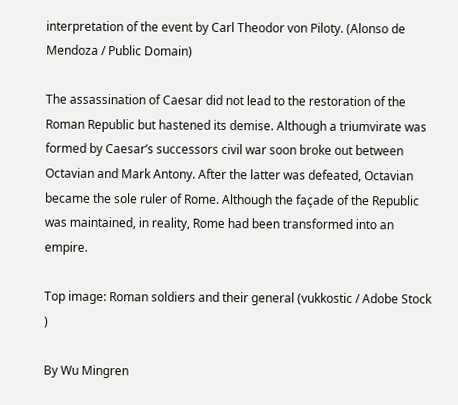interpretation of the event by Carl Theodor von Piloty. (Alonso de Mendoza / Public Domain)

The assassination of Caesar did not lead to the restoration of the Roman Republic but hastened its demise. Although a triumvirate was formed by Caesar’s successors civil war soon broke out between Octavian and Mark Antony. After the latter was defeated, Octavian became the sole ruler of Rome. Although the façade of the Republic was maintained, in reality, Rome had been transformed into an empire.

Top image: Roman soldiers and their general (vukkostic / Adobe Stock )

By Wu Mingren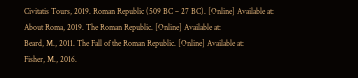Civitatis Tours, 2019. Roman Republic (509 BC – 27 BC). [Online] Available at:
About Roma, 2019. The Roman Republic. [Online] Available at:
Beard, M., 2011. The Fall of the Roman Republic. [Online] Available at:
Fisher, M., 2016.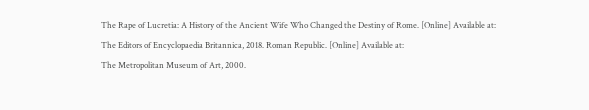The Rape of Lucretia: A History of the Ancient Wife Who Changed the Destiny of Rome. [Online] Available at:
The Editors of Encyclopaedia Britannica, 2018. Roman Republic. [Online] Available at:
The Metropolitan Museum of Art, 2000.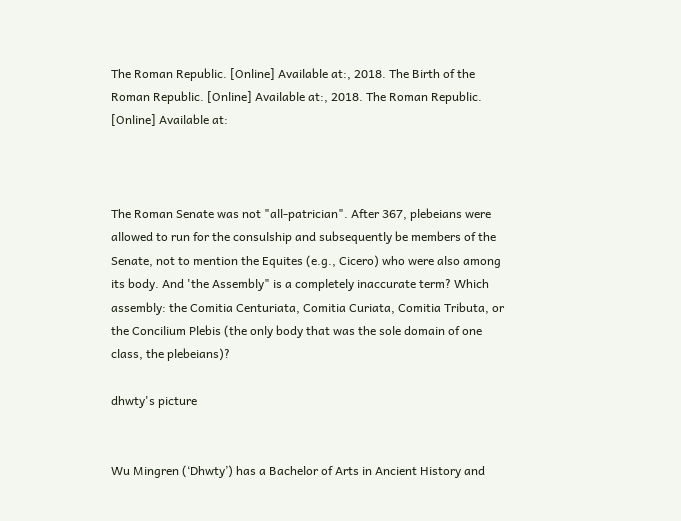The Roman Republic. [Online] Available at:, 2018. The Birth of the Roman Republic. [Online] Available at:, 2018. The Roman Republic. [Online] Available at:



The Roman Senate was not "all-patrician". After 367, plebeians were allowed to run for the consulship and subsequently be members of the Senate, not to mention the Equites (e.g., Cicero) who were also among its body. And 'the Assembly" is a completely inaccurate term? Which assembly: the Comitia Centuriata, Comitia Curiata, Comitia Tributa, or the Concilium Plebis (the only body that was the sole domain of one class, the plebeians)?

dhwty's picture


Wu Mingren (‘Dhwty’) has a Bachelor of Arts in Ancient History and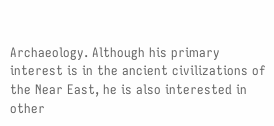Archaeology. Although his primary interest is in the ancient civilizations of the Near East, he is also interested in other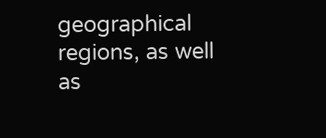geographical regions, as well as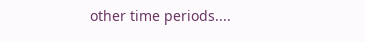other time periods....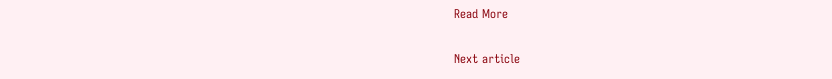Read More

Next article